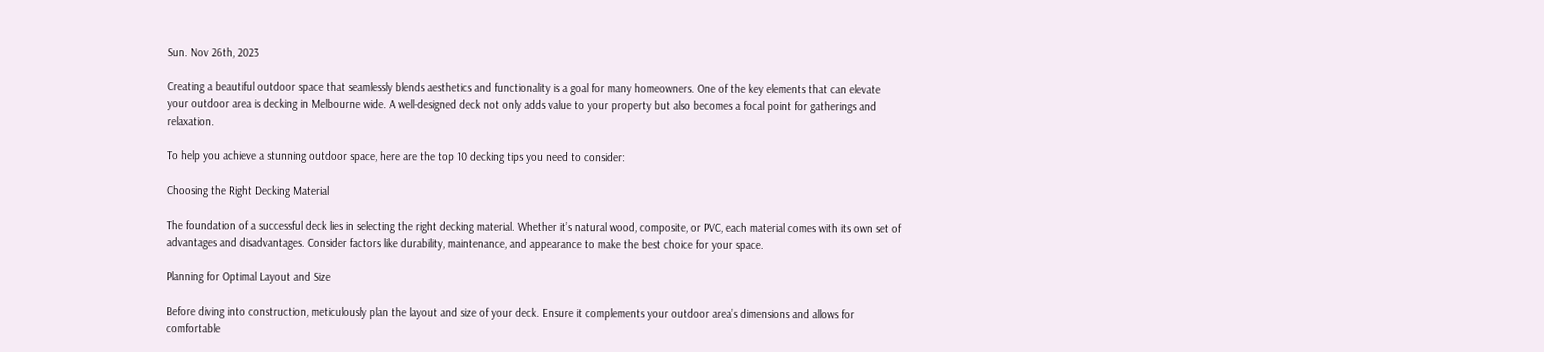Sun. Nov 26th, 2023

Creating a beautiful outdoor space that seamlessly blends aesthetics and functionality is a goal for many homeowners. One of the key elements that can elevate your outdoor area is decking in Melbourne wide. A well-designed deck not only adds value to your property but also becomes a focal point for gatherings and relaxation.

To help you achieve a stunning outdoor space, here are the top 10 decking tips you need to consider:

Choosing the Right Decking Material

The foundation of a successful deck lies in selecting the right decking material. Whether it’s natural wood, composite, or PVC, each material comes with its own set of advantages and disadvantages. Consider factors like durability, maintenance, and appearance to make the best choice for your space.

Planning for Optimal Layout and Size

Before diving into construction, meticulously plan the layout and size of your deck. Ensure it complements your outdoor area’s dimensions and allows for comfortable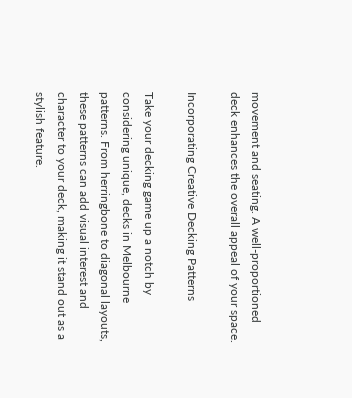movement and seating. A well-proportioned deck enhances the overall appeal of your space.

Incorporating Creative Decking Patterns

Take your decking game up a notch by considering unique, decks in Melbourne patterns. From herringbone to diagonal layouts, these patterns can add visual interest and character to your deck, making it stand out as a stylish feature.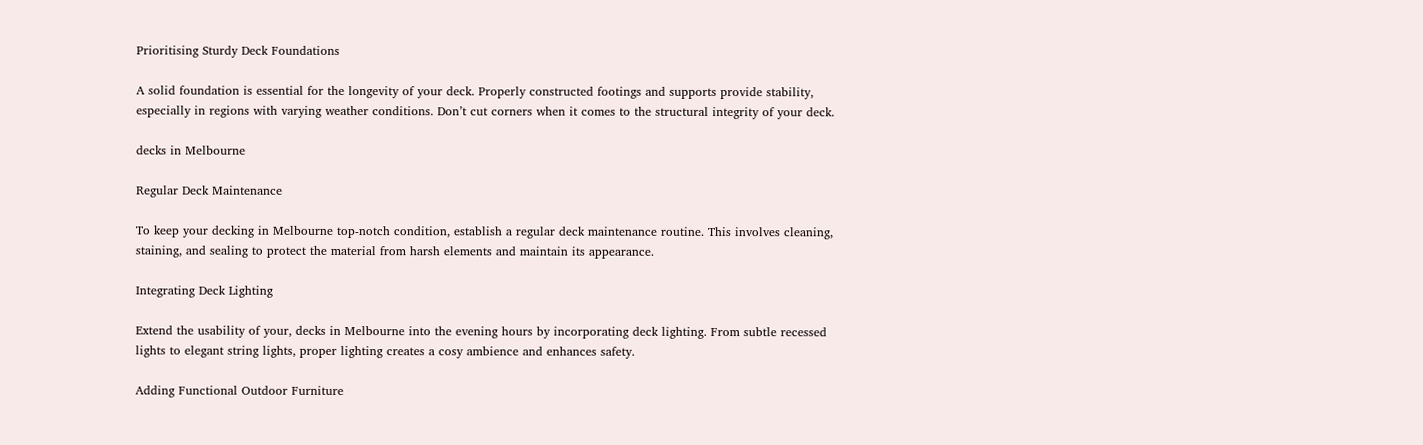Prioritising Sturdy Deck Foundations

A solid foundation is essential for the longevity of your deck. Properly constructed footings and supports provide stability, especially in regions with varying weather conditions. Don’t cut corners when it comes to the structural integrity of your deck.

decks in Melbourne

Regular Deck Maintenance

To keep your decking in Melbourne top-notch condition, establish a regular deck maintenance routine. This involves cleaning, staining, and sealing to protect the material from harsh elements and maintain its appearance.

Integrating Deck Lighting

Extend the usability of your, decks in Melbourne into the evening hours by incorporating deck lighting. From subtle recessed lights to elegant string lights, proper lighting creates a cosy ambience and enhances safety.

Adding Functional Outdoor Furniture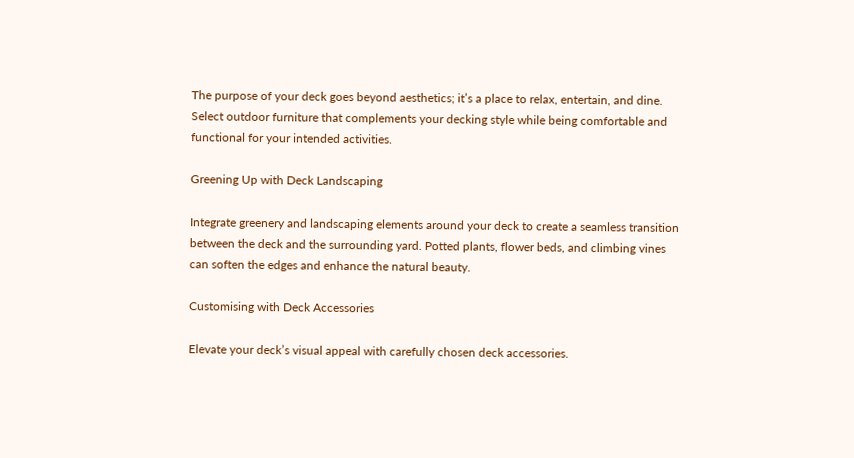The purpose of your deck goes beyond aesthetics; it’s a place to relax, entertain, and dine. Select outdoor furniture that complements your decking style while being comfortable and functional for your intended activities.

Greening Up with Deck Landscaping

Integrate greenery and landscaping elements around your deck to create a seamless transition between the deck and the surrounding yard. Potted plants, flower beds, and climbing vines can soften the edges and enhance the natural beauty.

Customising with Deck Accessories

Elevate your deck’s visual appeal with carefully chosen deck accessories.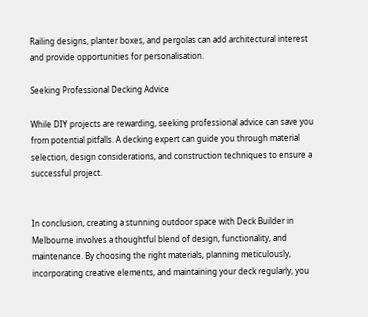Railing designs, planter boxes, and pergolas can add architectural interest and provide opportunities for personalisation.

Seeking Professional Decking Advice

While DIY projects are rewarding, seeking professional advice can save you from potential pitfalls. A decking expert can guide you through material selection, design considerations, and construction techniques to ensure a successful project.


In conclusion, creating a stunning outdoor space with Deck Builder in Melbourne involves a thoughtful blend of design, functionality, and maintenance. By choosing the right materials, planning meticulously, incorporating creative elements, and maintaining your deck regularly, you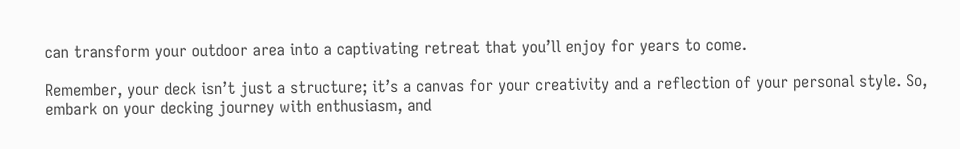can transform your outdoor area into a captivating retreat that you’ll enjoy for years to come.

Remember, your deck isn’t just a structure; it’s a canvas for your creativity and a reflection of your personal style. So, embark on your decking journey with enthusiasm, and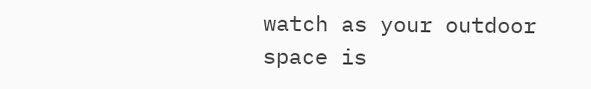watch as your outdoor space is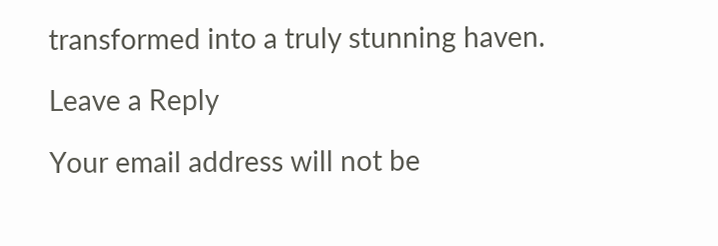transformed into a truly stunning haven.

Leave a Reply

Your email address will not be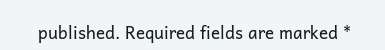published. Required fields are marked *